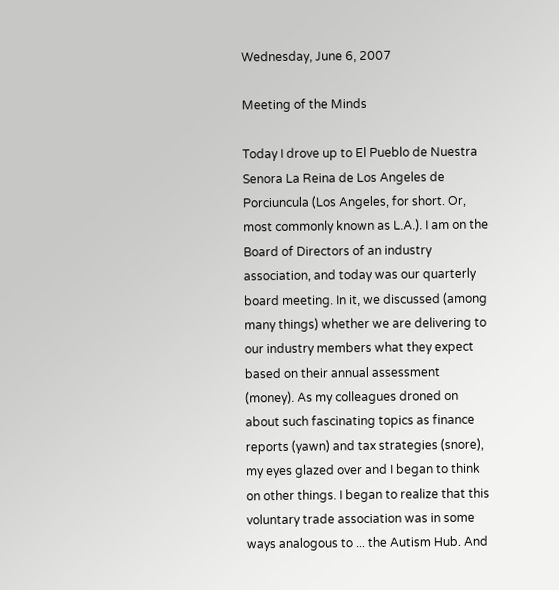Wednesday, June 6, 2007

Meeting of the Minds

Today I drove up to El Pueblo de Nuestra Senora La Reina de Los Angeles de Porciuncula (Los Angeles, for short. Or, most commonly known as L.A.). I am on the Board of Directors of an industry association, and today was our quarterly board meeting. In it, we discussed (among many things) whether we are delivering to our industry members what they expect based on their annual assessment (money). As my colleagues droned on about such fascinating topics as finance reports (yawn) and tax strategies (snore), my eyes glazed over and I began to think on other things. I began to realize that this voluntary trade association was in some ways analogous to ... the Autism Hub. And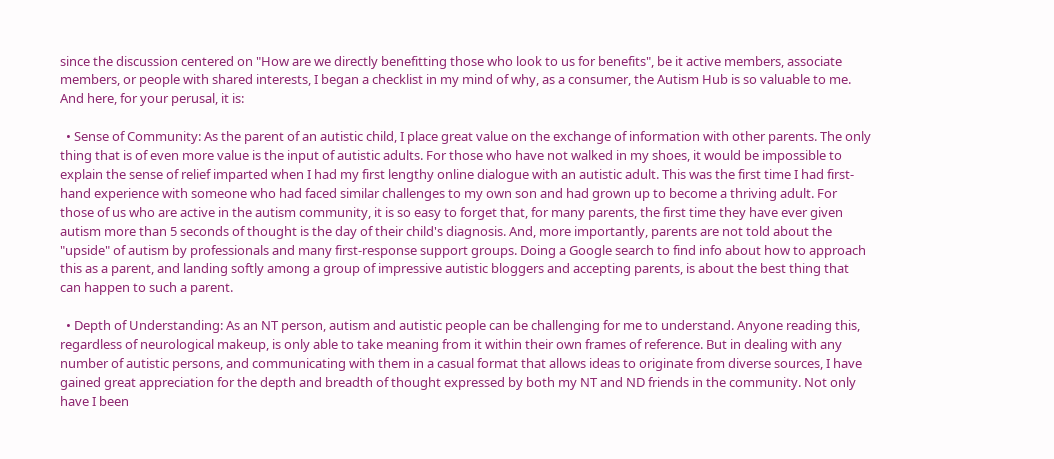since the discussion centered on "How are we directly benefitting those who look to us for benefits", be it active members, associate members, or people with shared interests, I began a checklist in my mind of why, as a consumer, the Autism Hub is so valuable to me. And here, for your perusal, it is:

  • Sense of Community: As the parent of an autistic child, I place great value on the exchange of information with other parents. The only thing that is of even more value is the input of autistic adults. For those who have not walked in my shoes, it would be impossible to explain the sense of relief imparted when I had my first lengthy online dialogue with an autistic adult. This was the first time I had first-hand experience with someone who had faced similar challenges to my own son and had grown up to become a thriving adult. For those of us who are active in the autism community, it is so easy to forget that, for many parents, the first time they have ever given autism more than 5 seconds of thought is the day of their child's diagnosis. And, more importantly, parents are not told about the "upside" of autism by professionals and many first-response support groups. Doing a Google search to find info about how to approach this as a parent, and landing softly among a group of impressive autistic bloggers and accepting parents, is about the best thing that can happen to such a parent.

  • Depth of Understanding: As an NT person, autism and autistic people can be challenging for me to understand. Anyone reading this, regardless of neurological makeup, is only able to take meaning from it within their own frames of reference. But in dealing with any number of autistic persons, and communicating with them in a casual format that allows ideas to originate from diverse sources, I have gained great appreciation for the depth and breadth of thought expressed by both my NT and ND friends in the community. Not only have I been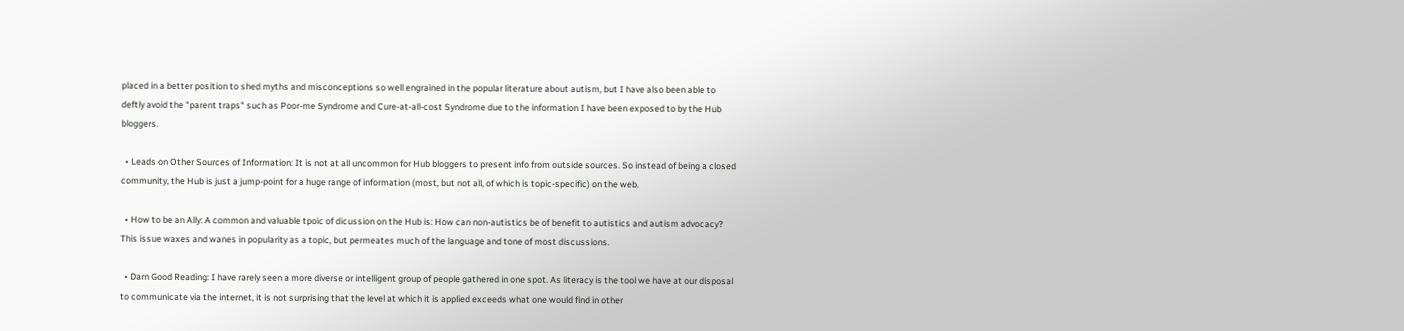placed in a better position to shed myths and misconceptions so well engrained in the popular literature about autism, but I have also been able to deftly avoid the "parent traps" such as Poor-me Syndrome and Cure-at-all-cost Syndrome due to the information I have been exposed to by the Hub bloggers.

  • Leads on Other Sources of Information: It is not at all uncommon for Hub bloggers to present info from outside sources. So instead of being a closed community, the Hub is just a jump-point for a huge range of information (most, but not all, of which is topic-specific) on the web.

  • How to be an Ally: A common and valuable tpoic of dicussion on the Hub is: How can non-autistics be of benefit to autistics and autism advocacy? This issue waxes and wanes in popularity as a topic, but permeates much of the language and tone of most discussions.

  • Darn Good Reading: I have rarely seen a more diverse or intelligent group of people gathered in one spot. As literacy is the tool we have at our disposal to communicate via the internet, it is not surprising that the level at which it is applied exceeds what one would find in other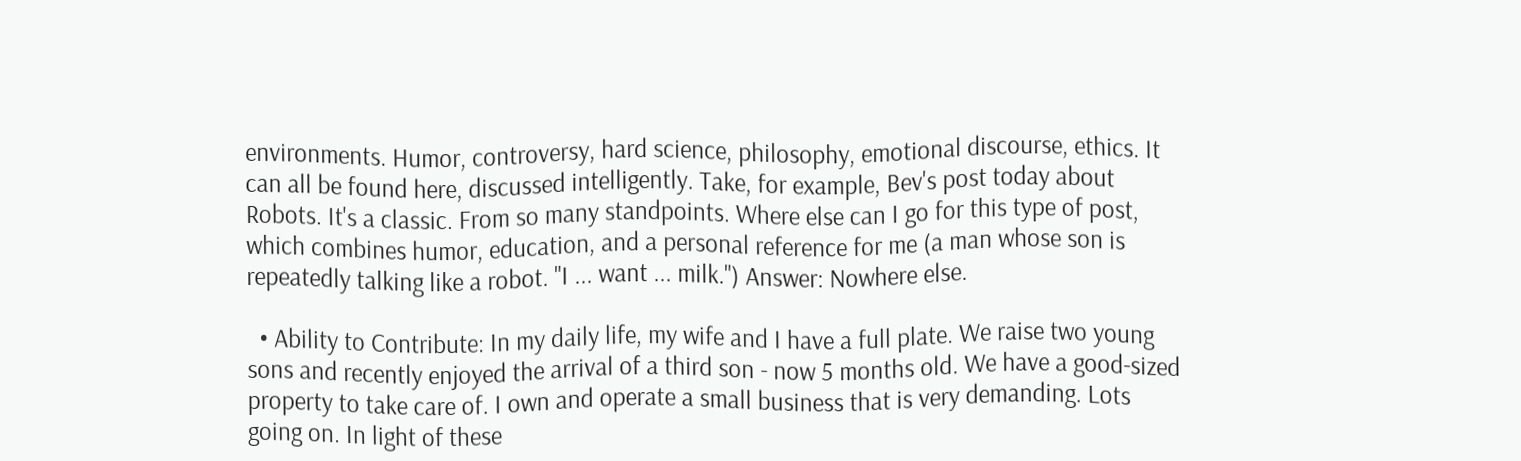environments. Humor, controversy, hard science, philosophy, emotional discourse, ethics. It can all be found here, discussed intelligently. Take, for example, Bev's post today about Robots. It's a classic. From so many standpoints. Where else can I go for this type of post, which combines humor, education, and a personal reference for me (a man whose son is repeatedly talking like a robot. "I ... want ... milk.") Answer: Nowhere else.

  • Ability to Contribute: In my daily life, my wife and I have a full plate. We raise two young sons and recently enjoyed the arrival of a third son - now 5 months old. We have a good-sized property to take care of. I own and operate a small business that is very demanding. Lots going on. In light of these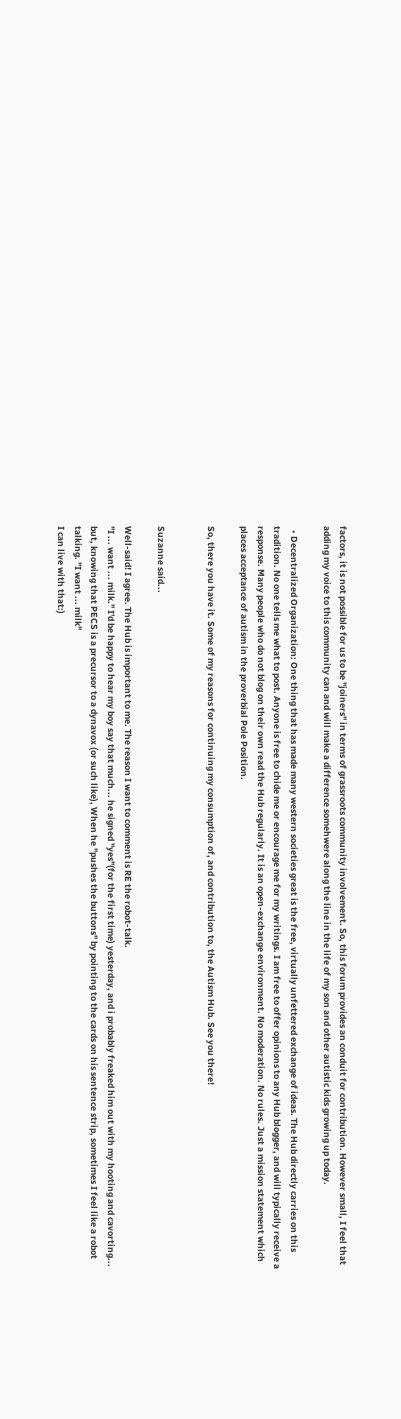factors, it is not possible for us to be "joiners" in terms of grassroots community involvement. So, this forum provides an conduit for contribution. However small, I feel that adding my voice to this community can and will make a difference somehwere along the line in the life of my son and other autistic kids growing up today.

  • Decentralized Organization: One thing that has made many western societies great is the free, virtually unfettered exchange of ideas. The Hub directly carries on this tradition. No one tells me what to post. Anyone is free to chide me or encourage me for my writings. I am free to offer opinions to any Hub blogger, and will typically receive a response. Many people who do not blog on their own read the Hub regularly. It is an open-exchange environment. No moderation. No rules. Just a mission statement which places acceptance of autism in the proverbial Pole Position.

So, there you have it. Some of my reasons for continuing my consumption of, and contribution to, the Autism Hub. See you there!


Suzanne said...

Well-said! I agree. The Hub is important to me. The reason I want to comment is RE the robot-talk.
"I ... want ... milk." I'd be happy to hear my boy say that much... he signed "yes"(for the first time) yesterday, and i probably freaked him out with my hooting and cavorting...
but, knowing that PECS is a precursor to a dynavox (or such like), When he "pushes the buttons" by pointing to the cards on his sentence strip, sometimes I feel like a robot talking. "I want ... milk"
I can live with that:)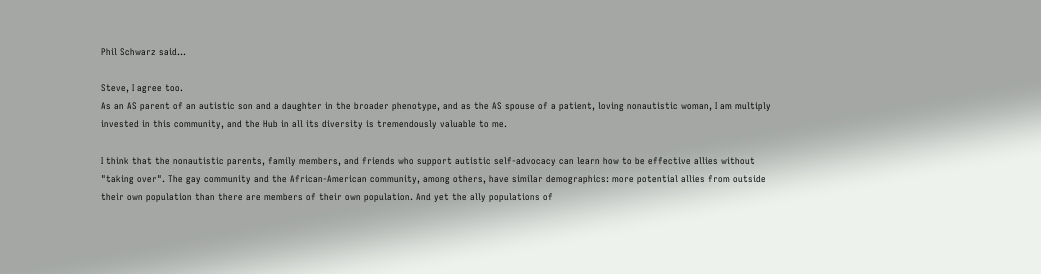Phil Schwarz said...

Steve, I agree too.
As an AS parent of an autistic son and a daughter in the broader phenotype, and as the AS spouse of a patient, loving nonautistic woman, I am multiply invested in this community, and the Hub in all its diversity is tremendously valuable to me.

I think that the nonautistic parents, family members, and friends who support autistic self-advocacy can learn how to be effective allies without "taking over". The gay community and the African-American community, among others, have similar demographics: more potential allies from outside their own population than there are members of their own population. And yet the ally populations of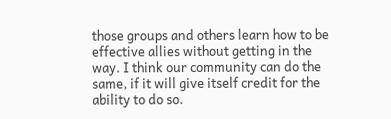those groups and others learn how to be effective allies without getting in the way. I think our community can do the same, if it will give itself credit for the ability to do so.